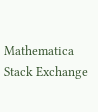Mathematica Stack Exchange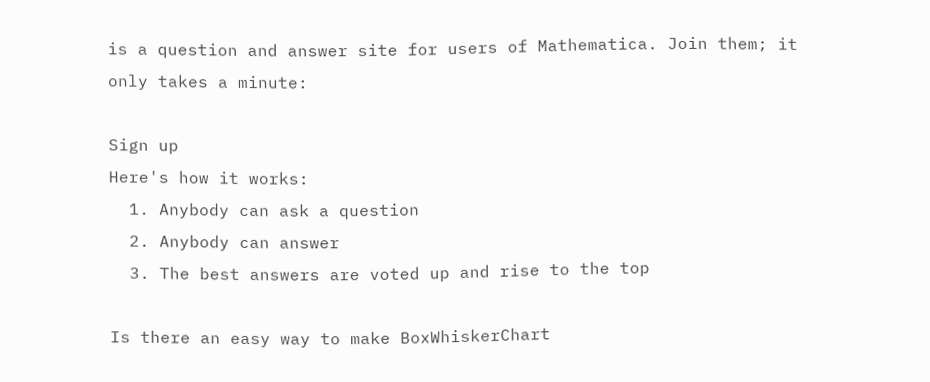is a question and answer site for users of Mathematica. Join them; it only takes a minute:

Sign up
Here's how it works:
  1. Anybody can ask a question
  2. Anybody can answer
  3. The best answers are voted up and rise to the top

Is there an easy way to make BoxWhiskerChart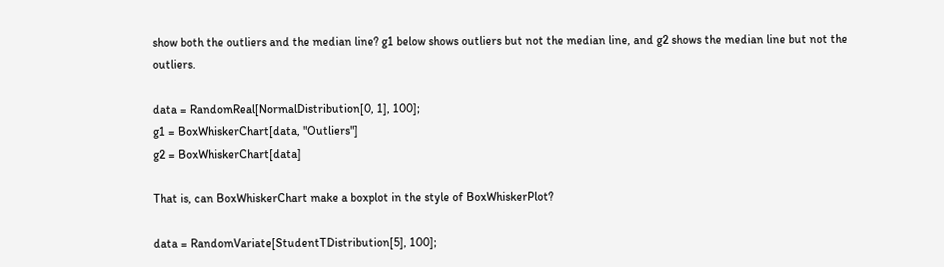show both the outliers and the median line? g1 below shows outliers but not the median line, and g2 shows the median line but not the outliers.

data = RandomReal[NormalDistribution[0, 1], 100];
g1 = BoxWhiskerChart[data, "Outliers"]
g2 = BoxWhiskerChart[data]

That is, can BoxWhiskerChart make a boxplot in the style of BoxWhiskerPlot?

data = RandomVariate[StudentTDistribution[5], 100];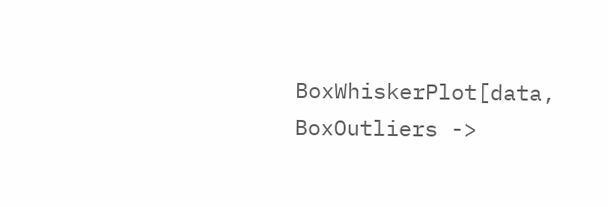BoxWhiskerPlot[data, BoxOutliers ->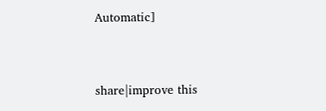Automatic]


share|improve this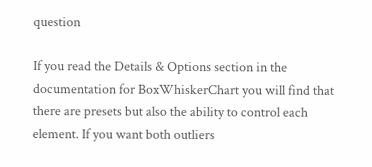question

If you read the Details & Options section in the documentation for BoxWhiskerChart you will find that there are presets but also the ability to control each element. If you want both outliers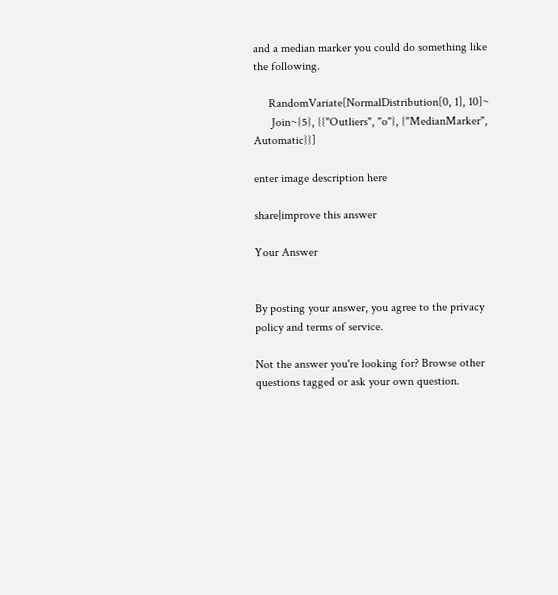and a median marker you could do something like the following.

     RandomVariate[NormalDistribution[0, 1], 10]~
      Join~{5}, {{"Outliers", "o"}, {"MedianMarker", Automatic}}]

enter image description here

share|improve this answer

Your Answer


By posting your answer, you agree to the privacy policy and terms of service.

Not the answer you're looking for? Browse other questions tagged or ask your own question.